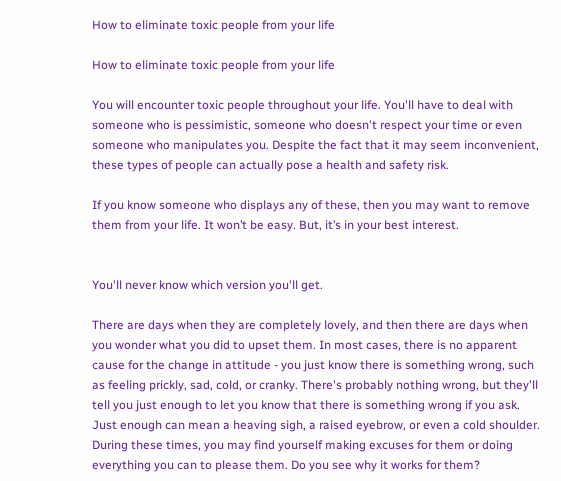How to eliminate toxic people from your life

How to eliminate toxic people from your life

You will encounter toxic people throughout your life. You'll have to deal with someone who is pessimistic, someone who doesn't respect your time or even someone who manipulates you. Despite the fact that it may seem inconvenient, these types of people can actually pose a health and safety risk.

If you know someone who displays any of these, then you may want to remove them from your life. It won’t be easy. But, it’s in your best interest.


You'll never know which version you'll get.

There are days when they are completely lovely, and then there are days when you wonder what you did to upset them. In most cases, there is no apparent cause for the change in attitude - you just know there is something wrong, such as feeling prickly, sad, cold, or cranky. There's probably nothing wrong, but they'll tell you just enough to let you know that there is something wrong if you ask. Just enough can mean a heaving sigh, a raised eyebrow, or even a cold shoulder. During these times, you may find yourself making excuses for them or doing everything you can to please them. Do you see why it works for them?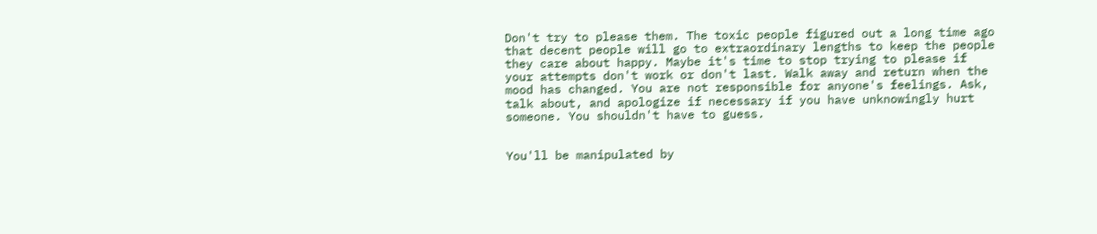Don't try to please them. The toxic people figured out a long time ago that decent people will go to extraordinary lengths to keep the people they care about happy. Maybe it's time to stop trying to please if your attempts don't work or don't last. Walk away and return when the mood has changed. You are not responsible for anyone's feelings. Ask, talk about, and apologize if necessary if you have unknowingly hurt someone. You shouldn't have to guess.


You'll be manipulated by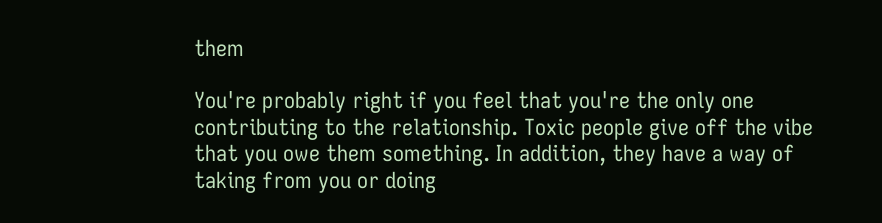them

You're probably right if you feel that you're the only one contributing to the relationship. Toxic people give off the vibe that you owe them something. In addition, they have a way of taking from you or doing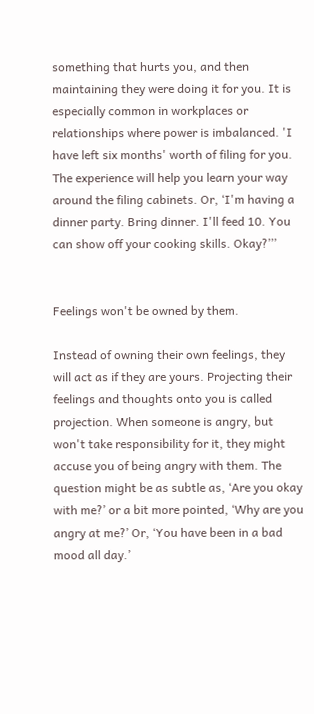something that hurts you, and then maintaining they were doing it for you. It is especially common in workplaces or relationships where power is imbalanced. 'I have left six months' worth of filing for you. The experience will help you learn your way around the filing cabinets. Or, ‘I'm having a dinner party. Bring dinner. I'll feed 10. You can show off your cooking skills. Okay?’’’


Feelings won't be owned by them.

Instead of owning their own feelings, they will act as if they are yours. Projecting their feelings and thoughts onto you is called projection. When someone is angry, but won't take responsibility for it, they might accuse you of being angry with them. The question might be as subtle as, ‘Are you okay with me?’ or a bit more pointed, ‘Why are you angry at me?’ Or, ‘You have been in a bad mood all day.’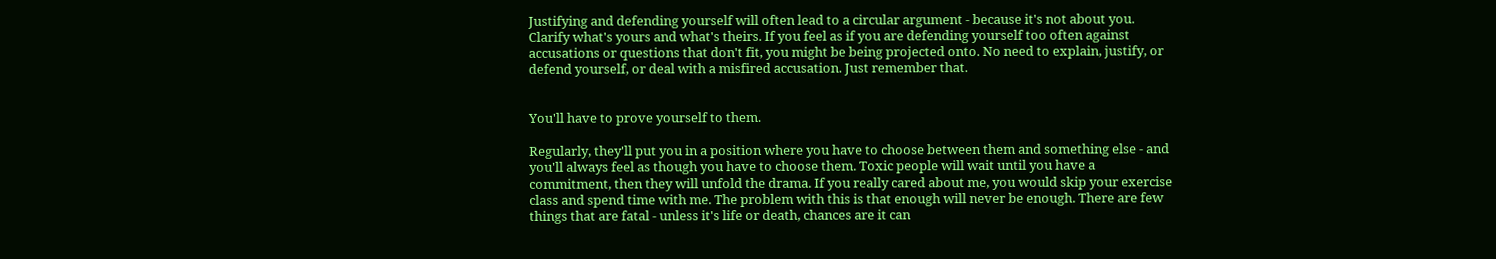Justifying and defending yourself will often lead to a circular argument - because it's not about you. Clarify what's yours and what's theirs. If you feel as if you are defending yourself too often against accusations or questions that don't fit, you might be being projected onto. No need to explain, justify, or defend yourself, or deal with a misfired accusation. Just remember that.


You'll have to prove yourself to them.

Regularly, they'll put you in a position where you have to choose between them and something else - and you'll always feel as though you have to choose them. Toxic people will wait until you have a commitment, then they will unfold the drama. If you really cared about me, you would skip your exercise class and spend time with me. The problem with this is that enough will never be enough. There are few things that are fatal - unless it's life or death, chances are it can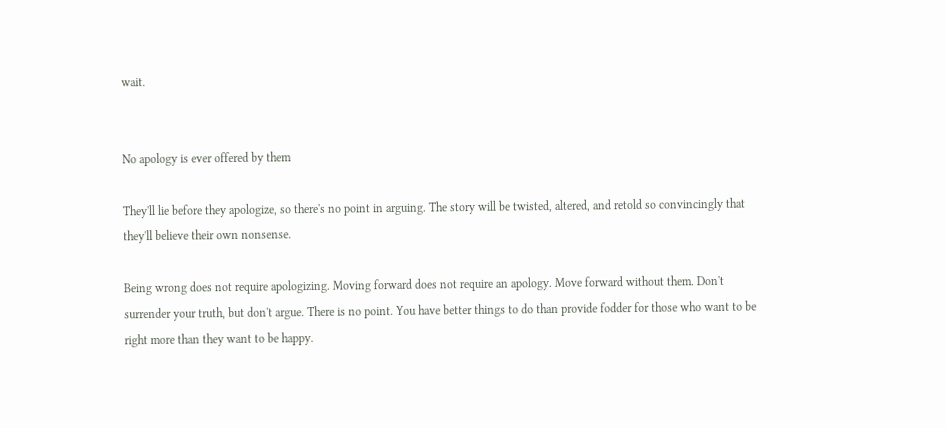wait.


No apology is ever offered by them

They'll lie before they apologize, so there's no point in arguing. The story will be twisted, altered, and retold so convincingly that they'll believe their own nonsense.

Being wrong does not require apologizing. Moving forward does not require an apology. Move forward without them. Don't surrender your truth, but don't argue. There is no point. You have better things to do than provide fodder for those who want to be right more than they want to be happy.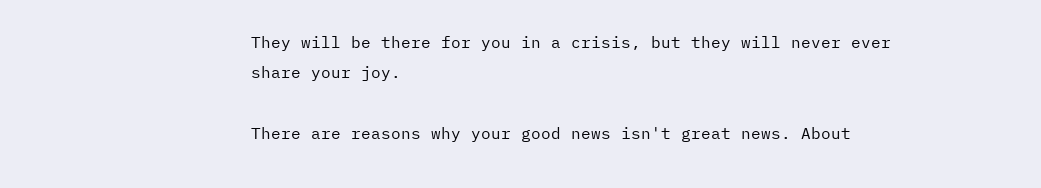They will be there for you in a crisis, but they will never ever share your joy.

There are reasons why your good news isn't great news. About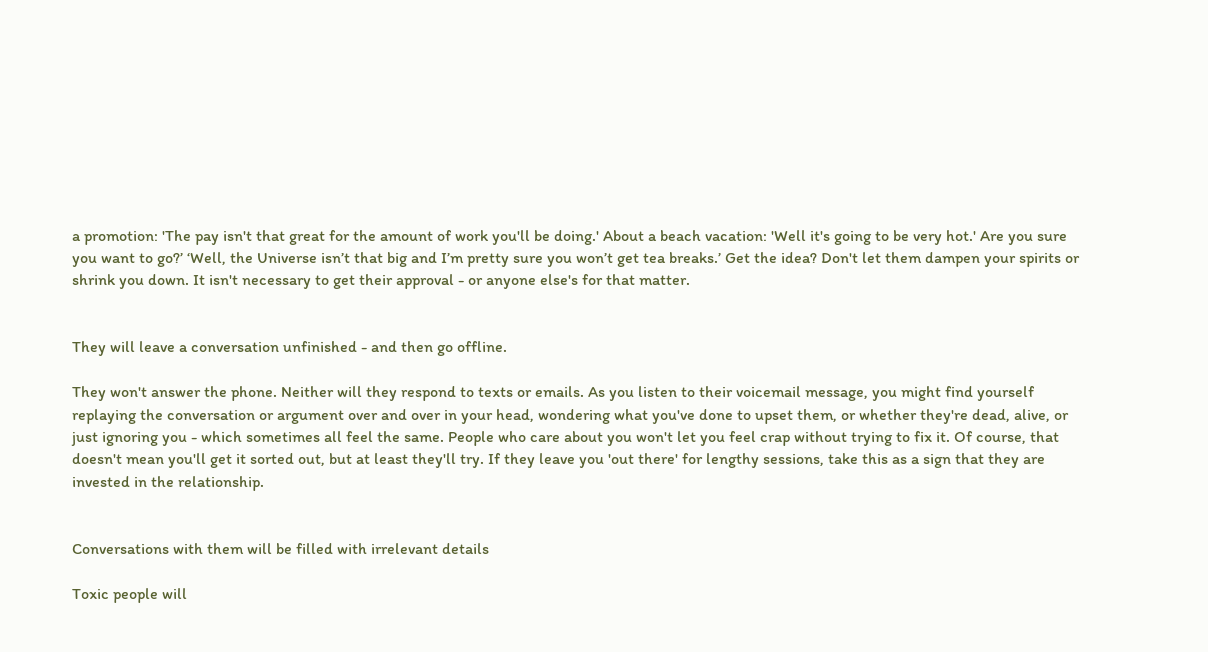a promotion: 'The pay isn't that great for the amount of work you'll be doing.' About a beach vacation: 'Well it's going to be very hot.' Are you sure you want to go?’ ‘Well, the Universe isn’t that big and I’m pretty sure you won’t get tea breaks.’ Get the idea? Don't let them dampen your spirits or shrink you down. It isn't necessary to get their approval - or anyone else's for that matter.


They will leave a conversation unfinished - and then go offline.

They won't answer the phone. Neither will they respond to texts or emails. As you listen to their voicemail message, you might find yourself replaying the conversation or argument over and over in your head, wondering what you've done to upset them, or whether they're dead, alive, or just ignoring you - which sometimes all feel the same. People who care about you won't let you feel crap without trying to fix it. Of course, that doesn't mean you'll get it sorted out, but at least they'll try. If they leave you 'out there' for lengthy sessions, take this as a sign that they are invested in the relationship.


Conversations with them will be filled with irrelevant details

Toxic people will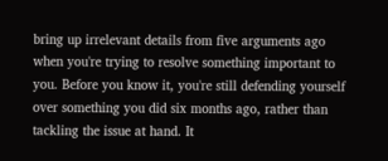bring up irrelevant details from five arguments ago when you're trying to resolve something important to you. Before you know it, you're still defending yourself over something you did six months ago, rather than tackling the issue at hand. It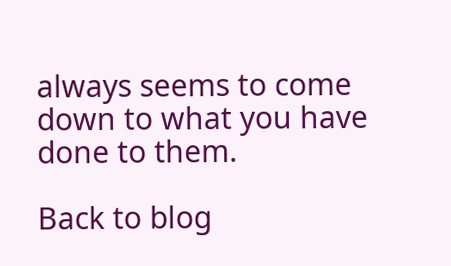always seems to come down to what you have done to them.

Back to blog